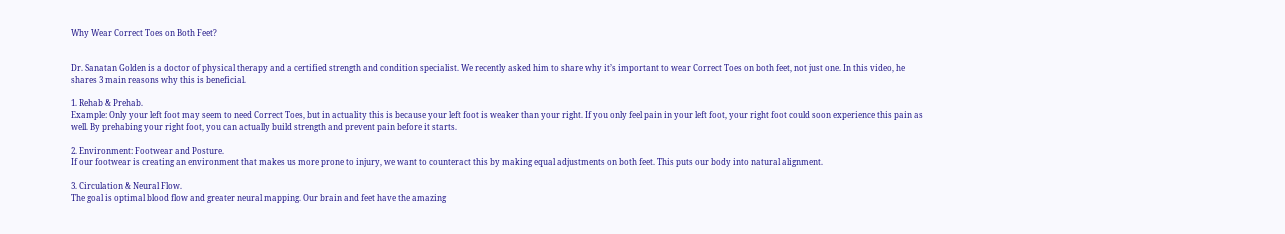Why Wear Correct Toes on Both Feet?


Dr. Sanatan Golden is a doctor of physical therapy and a certified strength and condition specialist. We recently asked him to share why it’s important to wear Correct Toes on both feet, not just one. In this video, he shares 3 main reasons why this is beneficial.

1. Rehab & Prehab.
Example: Only your left foot may seem to need Correct Toes, but in actuality this is because your left foot is weaker than your right. If you only feel pain in your left foot, your right foot could soon experience this pain as well. By prehabing your right foot, you can actually build strength and prevent pain before it starts.

2. Environment: Footwear and Posture.
If our footwear is creating an environment that makes us more prone to injury, we want to counteract this by making equal adjustments on both feet. This puts our body into natural alignment.

3. Circulation & Neural Flow.
The goal is optimal blood flow and greater neural mapping. Our brain and feet have the amazing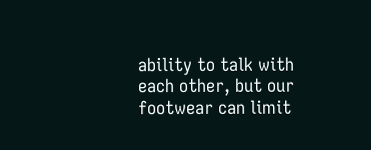ability to talk with each other, but our footwear can limit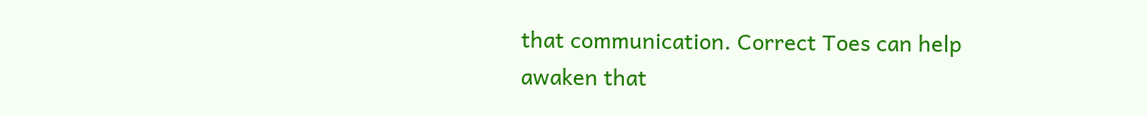that communication. Correct Toes can help awaken that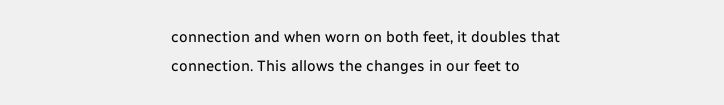connection and when worn on both feet, it doubles that connection. This allows the changes in our feet to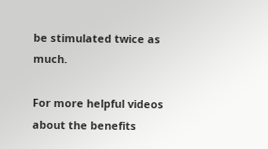be stimulated twice as much.

For more helpful videos about the benefits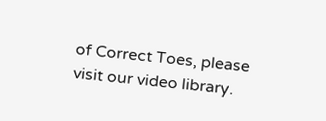of Correct Toes, please visit our video library.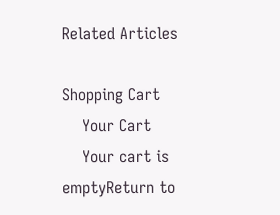Related Articles

Shopping Cart
    Your Cart
    Your cart is emptyReturn to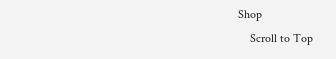Shop
    Scroll to Top